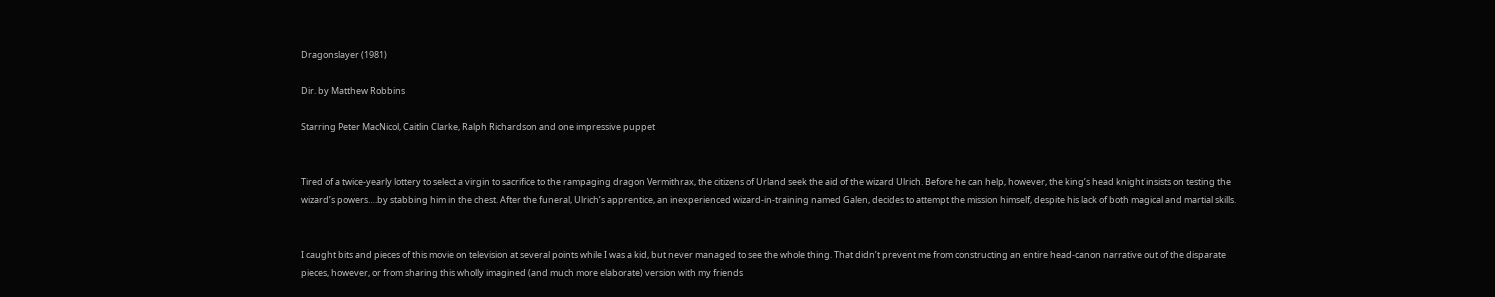Dragonslayer (1981)

Dir. by Matthew Robbins

Starring Peter MacNicol, Caitlin Clarke, Ralph Richardson and one impressive puppet


Tired of a twice-yearly lottery to select a virgin to sacrifice to the rampaging dragon Vermithrax, the citizens of Urland seek the aid of the wizard Ulrich. Before he can help, however, the king’s head knight insists on testing the wizard’s powers….by stabbing him in the chest. After the funeral, Ulrich’s apprentice, an inexperienced wizard-in-training named Galen, decides to attempt the mission himself, despite his lack of both magical and martial skills.


I caught bits and pieces of this movie on television at several points while I was a kid, but never managed to see the whole thing. That didn’t prevent me from constructing an entire head-canon narrative out of the disparate pieces, however, or from sharing this wholly imagined (and much more elaborate) version with my friends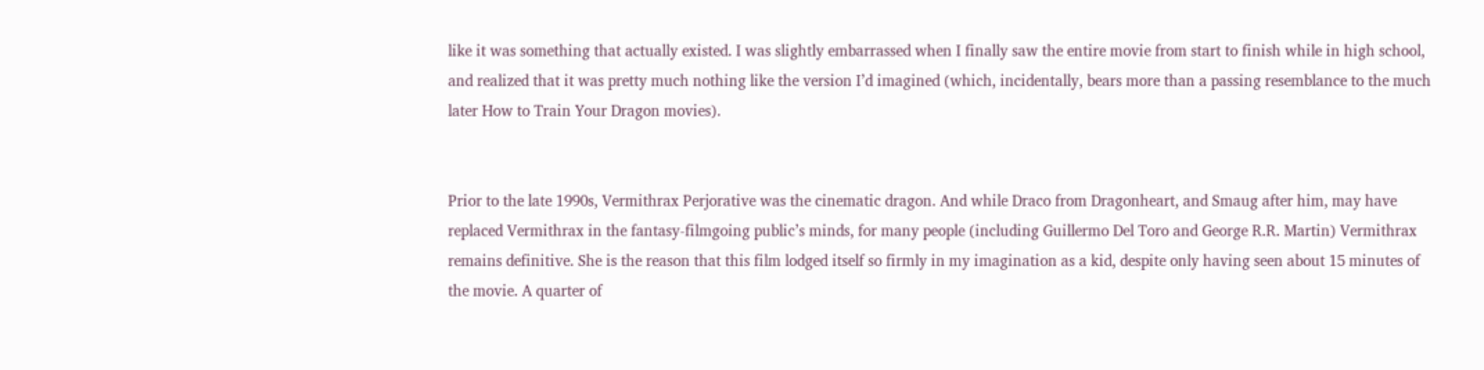like it was something that actually existed. I was slightly embarrassed when I finally saw the entire movie from start to finish while in high school, and realized that it was pretty much nothing like the version I’d imagined (which, incidentally, bears more than a passing resemblance to the much later How to Train Your Dragon movies).


Prior to the late 1990s, Vermithrax Perjorative was the cinematic dragon. And while Draco from Dragonheart, and Smaug after him, may have replaced Vermithrax in the fantasy-filmgoing public’s minds, for many people (including Guillermo Del Toro and George R.R. Martin) Vermithrax remains definitive. She is the reason that this film lodged itself so firmly in my imagination as a kid, despite only having seen about 15 minutes of the movie. A quarter of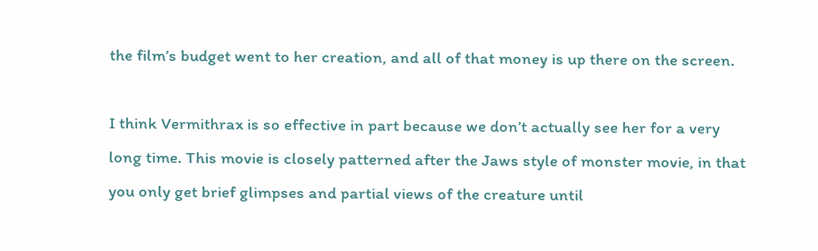the film’s budget went to her creation, and all of that money is up there on the screen.

I think Vermithrax is so effective in part because we don’t actually see her for a very long time. This movie is closely patterned after the Jaws style of monster movie, in that you only get brief glimpses and partial views of the creature until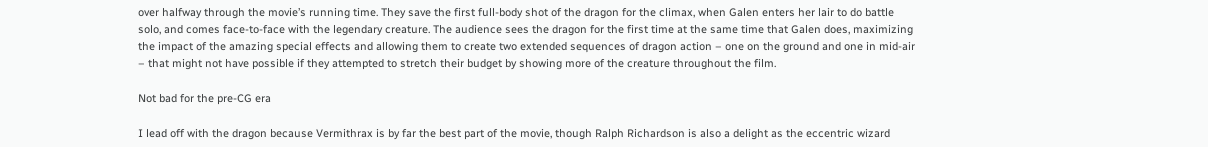over halfway through the movie’s running time. They save the first full-body shot of the dragon for the climax, when Galen enters her lair to do battle solo, and comes face-to-face with the legendary creature. The audience sees the dragon for the first time at the same time that Galen does, maximizing the impact of the amazing special effects and allowing them to create two extended sequences of dragon action – one on the ground and one in mid-air – that might not have possible if they attempted to stretch their budget by showing more of the creature throughout the film.

Not bad for the pre-CG era

I lead off with the dragon because Vermithrax is by far the best part of the movie, though Ralph Richardson is also a delight as the eccentric wizard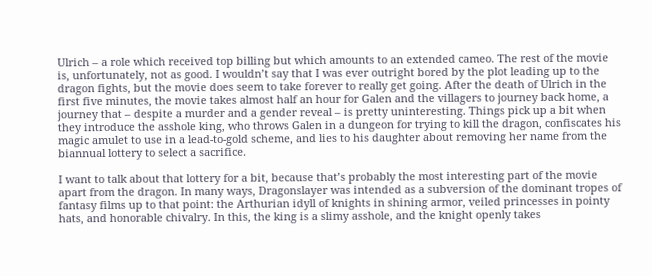Ulrich – a role which received top billing but which amounts to an extended cameo. The rest of the movie is, unfortunately, not as good. I wouldn’t say that I was ever outright bored by the plot leading up to the dragon fights, but the movie does seem to take forever to really get going. After the death of Ulrich in the first five minutes, the movie takes almost half an hour for Galen and the villagers to journey back home, a journey that – despite a murder and a gender reveal – is pretty uninteresting. Things pick up a bit when they introduce the asshole king, who throws Galen in a dungeon for trying to kill the dragon, confiscates his magic amulet to use in a lead-to-gold scheme, and lies to his daughter about removing her name from the biannual lottery to select a sacrifice.

I want to talk about that lottery for a bit, because that’s probably the most interesting part of the movie apart from the dragon. In many ways, Dragonslayer was intended as a subversion of the dominant tropes of fantasy films up to that point: the Arthurian idyll of knights in shining armor, veiled princesses in pointy hats, and honorable chivalry. In this, the king is a slimy asshole, and the knight openly takes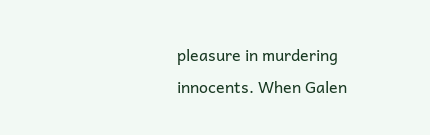pleasure in murdering innocents. When Galen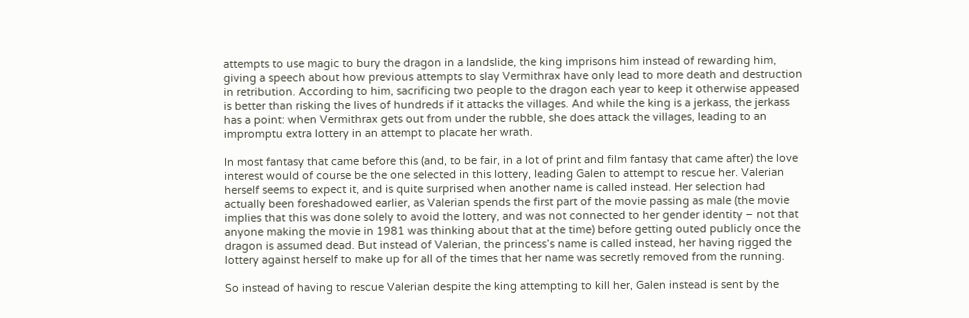attempts to use magic to bury the dragon in a landslide, the king imprisons him instead of rewarding him, giving a speech about how previous attempts to slay Vermithrax have only lead to more death and destruction in retribution. According to him, sacrificing two people to the dragon each year to keep it otherwise appeased is better than risking the lives of hundreds if it attacks the villages. And while the king is a jerkass, the jerkass has a point: when Vermithrax gets out from under the rubble, she does attack the villages, leading to an impromptu extra lottery in an attempt to placate her wrath.

In most fantasy that came before this (and, to be fair, in a lot of print and film fantasy that came after) the love interest would of course be the one selected in this lottery, leading Galen to attempt to rescue her. Valerian herself seems to expect it, and is quite surprised when another name is called instead. Her selection had actually been foreshadowed earlier, as Valerian spends the first part of the movie passing as male (the movie implies that this was done solely to avoid the lottery, and was not connected to her gender identity – not that anyone making the movie in 1981 was thinking about that at the time) before getting outed publicly once the dragon is assumed dead. But instead of Valerian, the princess’s name is called instead, her having rigged the lottery against herself to make up for all of the times that her name was secretly removed from the running.

So instead of having to rescue Valerian despite the king attempting to kill her, Galen instead is sent by the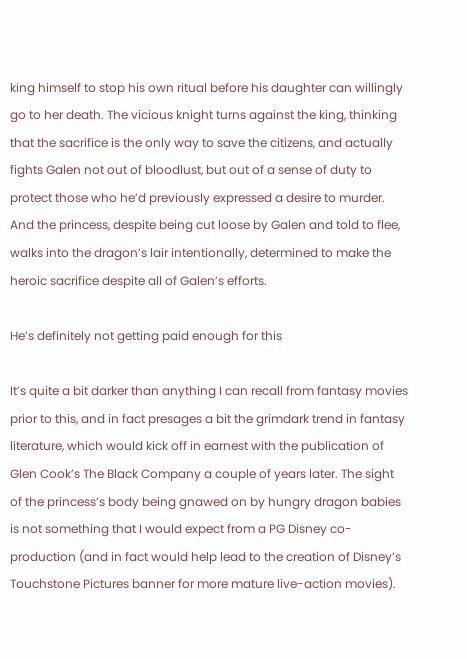king himself to stop his own ritual before his daughter can willingly go to her death. The vicious knight turns against the king, thinking that the sacrifice is the only way to save the citizens, and actually fights Galen not out of bloodlust, but out of a sense of duty to protect those who he’d previously expressed a desire to murder. And the princess, despite being cut loose by Galen and told to flee, walks into the dragon’s lair intentionally, determined to make the heroic sacrifice despite all of Galen’s efforts.

He’s definitely not getting paid enough for this

It’s quite a bit darker than anything I can recall from fantasy movies prior to this, and in fact presages a bit the grimdark trend in fantasy literature, which would kick off in earnest with the publication of Glen Cook’s The Black Company a couple of years later. The sight of the princess’s body being gnawed on by hungry dragon babies is not something that I would expect from a PG Disney co-production (and in fact would help lead to the creation of Disney’s Touchstone Pictures banner for more mature live-action movies).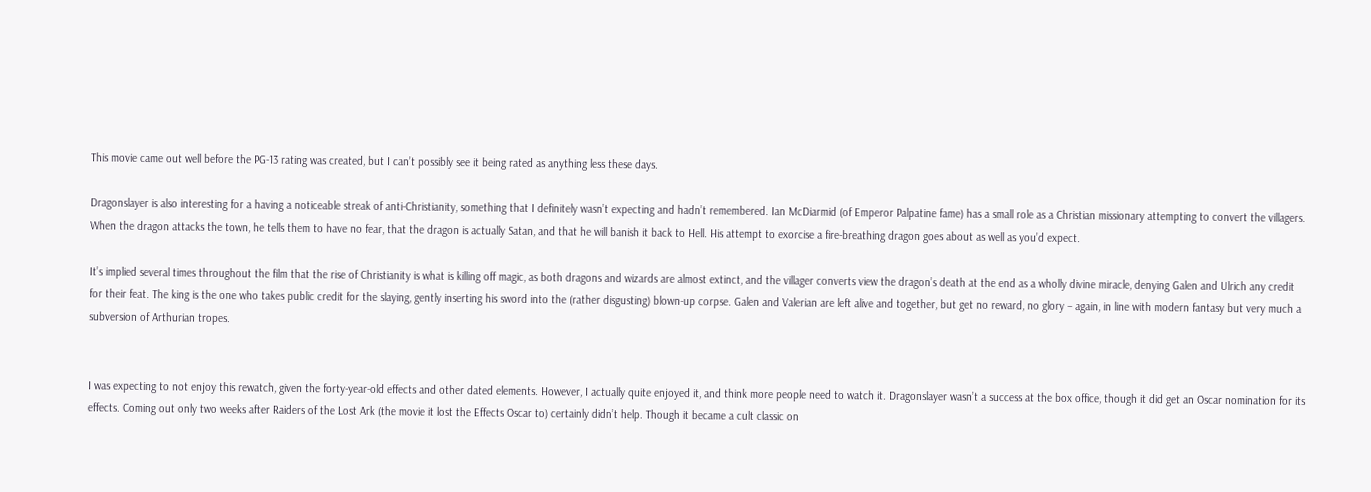This movie came out well before the PG-13 rating was created, but I can’t possibly see it being rated as anything less these days.

Dragonslayer is also interesting for a having a noticeable streak of anti-Christianity, something that I definitely wasn’t expecting and hadn’t remembered. Ian McDiarmid (of Emperor Palpatine fame) has a small role as a Christian missionary attempting to convert the villagers. When the dragon attacks the town, he tells them to have no fear, that the dragon is actually Satan, and that he will banish it back to Hell. His attempt to exorcise a fire-breathing dragon goes about as well as you’d expect.

It’s implied several times throughout the film that the rise of Christianity is what is killing off magic, as both dragons and wizards are almost extinct, and the villager converts view the dragon’s death at the end as a wholly divine miracle, denying Galen and Ulrich any credit for their feat. The king is the one who takes public credit for the slaying, gently inserting his sword into the (rather disgusting) blown-up corpse. Galen and Valerian are left alive and together, but get no reward, no glory – again, in line with modern fantasy but very much a subversion of Arthurian tropes.


I was expecting to not enjoy this rewatch, given the forty-year-old effects and other dated elements. However, I actually quite enjoyed it, and think more people need to watch it. Dragonslayer wasn’t a success at the box office, though it did get an Oscar nomination for its effects. Coming out only two weeks after Raiders of the Lost Ark (the movie it lost the Effects Oscar to) certainly didn’t help. Though it became a cult classic on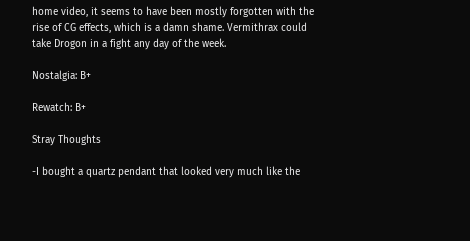home video, it seems to have been mostly forgotten with the rise of CG effects, which is a damn shame. Vermithrax could take Drogon in a fight any day of the week.

Nostalgia: B+

Rewatch: B+

Stray Thoughts

-I bought a quartz pendant that looked very much like the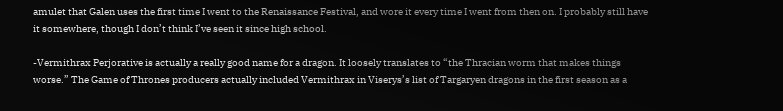amulet that Galen uses the first time I went to the Renaissance Festival, and wore it every time I went from then on. I probably still have it somewhere, though I don’t think I’ve seen it since high school.

-Vermithrax Perjorative is actually a really good name for a dragon. It loosely translates to “the Thracian worm that makes things worse.” The Game of Thrones producers actually included Vermithrax in Viserys’s list of Targaryen dragons in the first season as a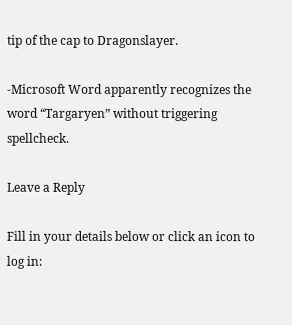tip of the cap to Dragonslayer.

-Microsoft Word apparently recognizes the word “Targaryen” without triggering spellcheck.

Leave a Reply

Fill in your details below or click an icon to log in: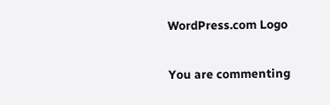WordPress.com Logo

You are commenting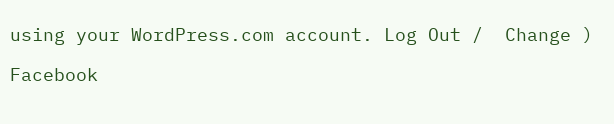using your WordPress.com account. Log Out /  Change )

Facebook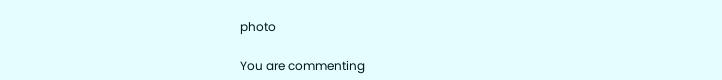photo

You are commenting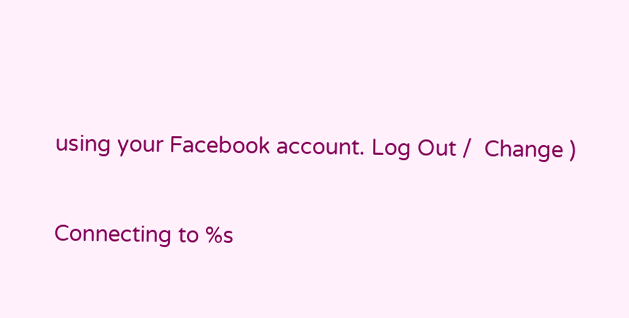using your Facebook account. Log Out /  Change )

Connecting to %s